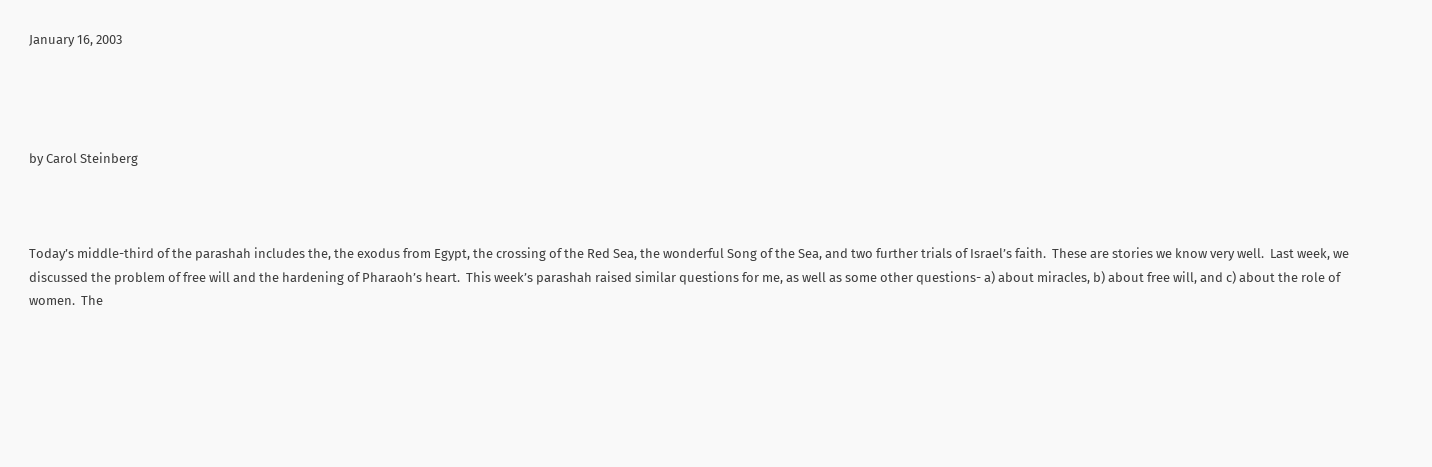January 16, 2003




by Carol Steinberg



Today’s middle-third of the parashah includes the, the exodus from Egypt, the crossing of the Red Sea, the wonderful Song of the Sea, and two further trials of Israel’s faith.  These are stories we know very well.  Last week, we discussed the problem of free will and the hardening of Pharaoh’s heart.  This week’s parashah raised similar questions for me, as well as some other questions- a) about miracles, b) about free will, and c) about the role of women.  The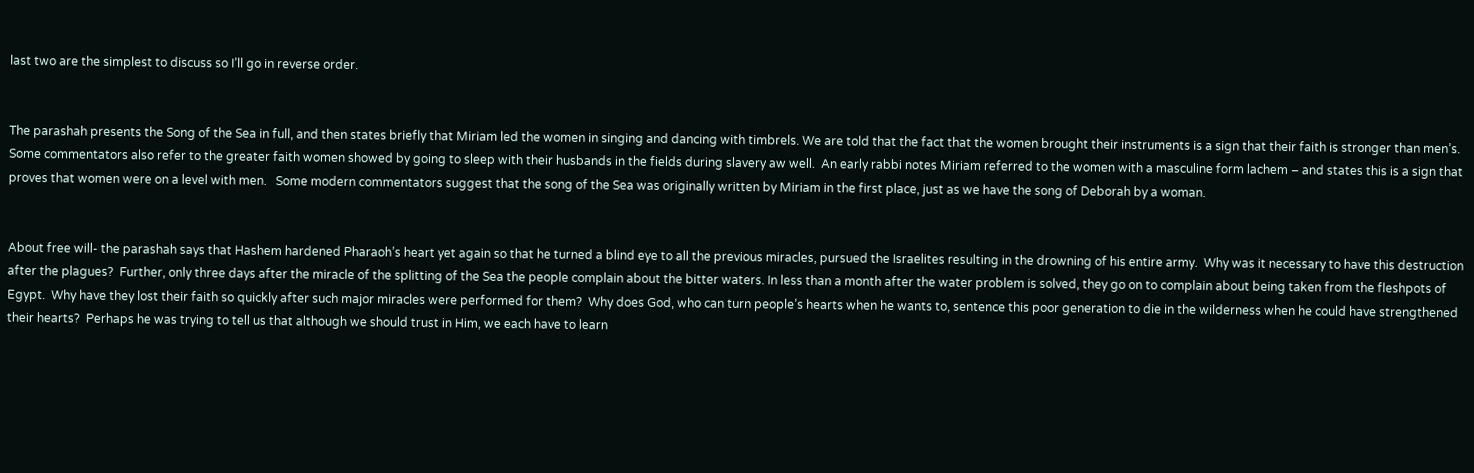last two are the simplest to discuss so I’ll go in reverse order.


The parashah presents the Song of the Sea in full, and then states briefly that Miriam led the women in singing and dancing with timbrels. We are told that the fact that the women brought their instruments is a sign that their faith is stronger than men’s.  Some commentators also refer to the greater faith women showed by going to sleep with their husbands in the fields during slavery aw well.  An early rabbi notes Miriam referred to the women with a masculine form lachem – and states this is a sign that proves that women were on a level with men.   Some modern commentators suggest that the song of the Sea was originally written by Miriam in the first place, just as we have the song of Deborah by a woman.


About free will- the parashah says that Hashem hardened Pharaoh’s heart yet again so that he turned a blind eye to all the previous miracles, pursued the Israelites resulting in the drowning of his entire army.  Why was it necessary to have this destruction after the plagues?  Further, only three days after the miracle of the splitting of the Sea the people complain about the bitter waters. In less than a month after the water problem is solved, they go on to complain about being taken from the fleshpots of Egypt.  Why have they lost their faith so quickly after such major miracles were performed for them?  Why does God, who can turn people’s hearts when he wants to, sentence this poor generation to die in the wilderness when he could have strengthened their hearts?  Perhaps he was trying to tell us that although we should trust in Him, we each have to learn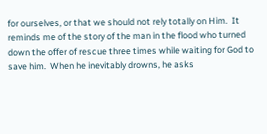for ourselves, or that we should not rely totally on Him.  It reminds me of the story of the man in the flood who turned down the offer of rescue three times while waiting for God to save him.  When he inevitably drowns, he asks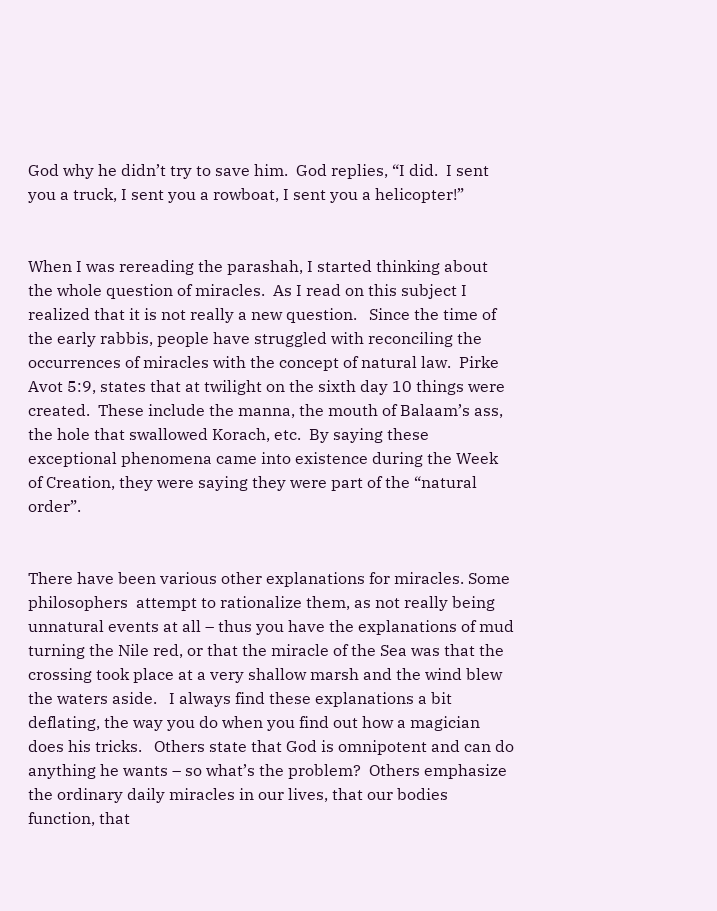God why he didn’t try to save him.  God replies, “I did.  I sent you a truck, I sent you a rowboat, I sent you a helicopter!”


When I was rereading the parashah, I started thinking about the whole question of miracles.  As I read on this subject I realized that it is not really a new question.   Since the time of the early rabbis, people have struggled with reconciling the occurrences of miracles with the concept of natural law.  Pirke Avot 5:9, states that at twilight on the sixth day 10 things were created.  These include the manna, the mouth of Balaam’s ass, the hole that swallowed Korach, etc.  By saying these exceptional phenomena came into existence during the Week of Creation, they were saying they were part of the “natural order”.


There have been various other explanations for miracles. Some philosophers  attempt to rationalize them, as not really being unnatural events at all – thus you have the explanations of mud turning the Nile red, or that the miracle of the Sea was that the crossing took place at a very shallow marsh and the wind blew the waters aside.   I always find these explanations a bit deflating, the way you do when you find out how a magician does his tricks.   Others state that God is omnipotent and can do anything he wants – so what’s the problem?  Others emphasize the ordinary daily miracles in our lives, that our bodies function, that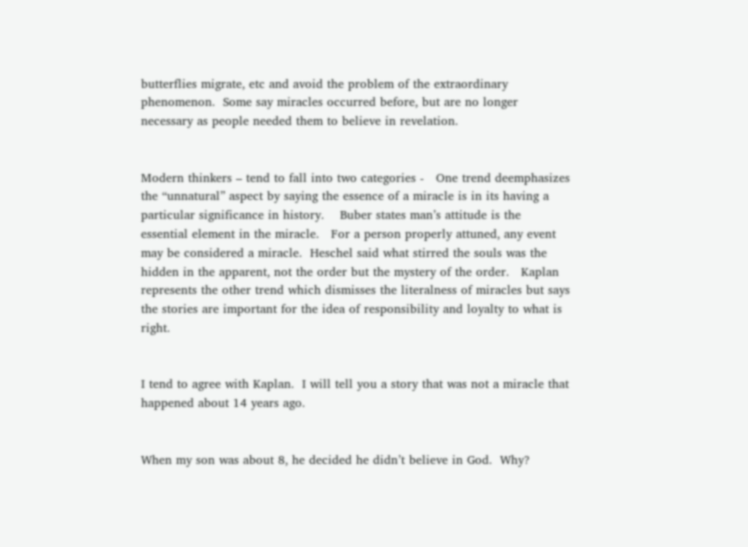butterflies migrate, etc and avoid the problem of the extraordinary phenomenon.  Some say miracles occurred before, but are no longer necessary as people needed them to believe in revelation.


Modern thinkers – tend to fall into two categories -   One trend deemphasizes the “unnatural” aspect by saying the essence of a miracle is in its having a particular significance in history.    Buber states man’s attitude is the essential element in the miracle.   For a person properly attuned, any event may be considered a miracle.  Heschel said what stirred the souls was the hidden in the apparent, not the order but the mystery of the order.   Kaplan represents the other trend which dismisses the literalness of miracles but says the stories are important for the idea of responsibility and loyalty to what is right.


I tend to agree with Kaplan.  I will tell you a story that was not a miracle that happened about 14 years ago.


When my son was about 8, he decided he didn’t believe in God.  Why?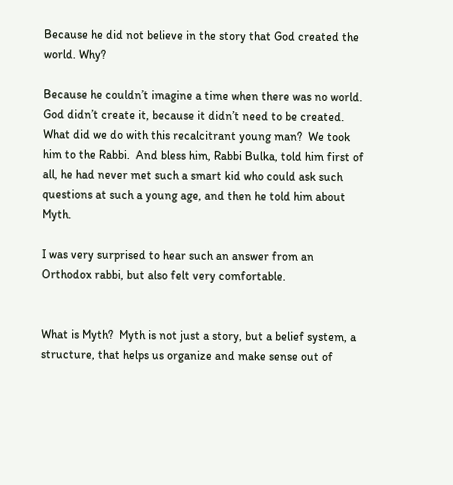Because he did not believe in the story that God created the world. Why?

Because he couldn’t imagine a time when there was no world.  God didn’t create it, because it didn’t need to be created.  What did we do with this recalcitrant young man?  We took him to the Rabbi.  And bless him, Rabbi Bulka, told him first of all, he had never met such a smart kid who could ask such questions at such a young age, and then he told him about Myth.

I was very surprised to hear such an answer from an Orthodox rabbi, but also felt very comfortable.


What is Myth?  Myth is not just a story, but a belief system, a structure, that helps us organize and make sense out of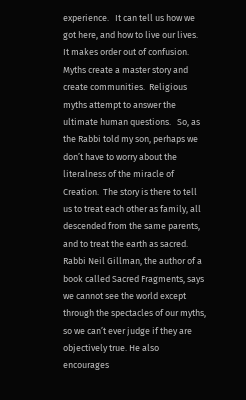experience.   It can tell us how we got here, and how to live our lives.   It makes order out of confusion.   Myths create a master story and create communities.  Religious myths attempt to answer the ultimate human questions.   So, as the Rabbi told my son, perhaps we don’t have to worry about the literalness of the miracle of Creation.  The story is there to tell us to treat each other as family, all descended from the same parents, and to treat the earth as sacred.   Rabbi Neil Gillman, the author of a book called Sacred Fragments, says we cannot see the world except through the spectacles of our myths, so we can’t ever judge if they are objectively true. He also encourages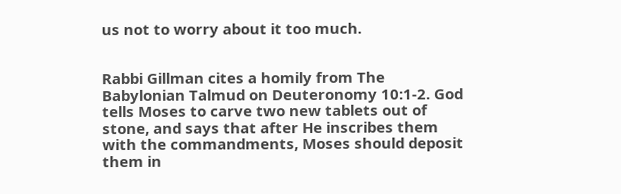us not to worry about it too much.


Rabbi Gillman cites a homily from The Babylonian Talmud on Deuteronomy 10:1-2. God tells Moses to carve two new tablets out of stone, and says that after He inscribes them with the commandments, Moses should deposit them in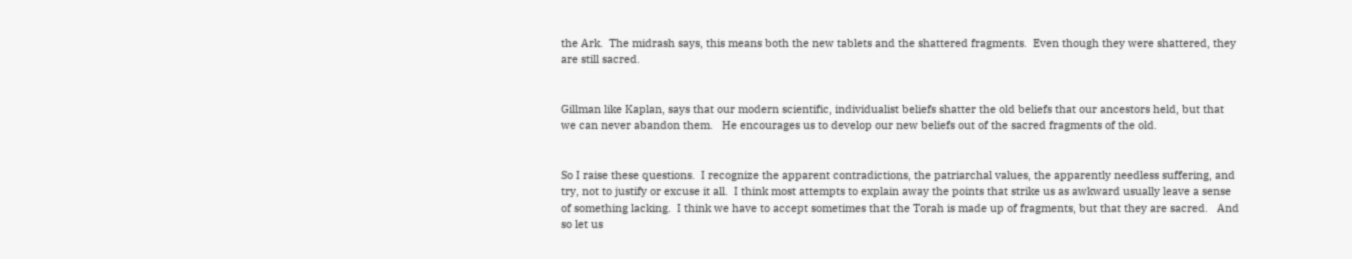the Ark.  The midrash says, this means both the new tablets and the shattered fragments.  Even though they were shattered, they are still sacred.


Gillman like Kaplan, says that our modern scientific, individualist beliefs shatter the old beliefs that our ancestors held, but that we can never abandon them.   He encourages us to develop our new beliefs out of the sacred fragments of the old.


So I raise these questions.  I recognize the apparent contradictions, the patriarchal values, the apparently needless suffering, and try, not to justify or excuse it all.  I think most attempts to explain away the points that strike us as awkward usually leave a sense of something lacking.  I think we have to accept sometimes that the Torah is made up of fragments, but that they are sacred.   And so let us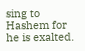sing to Hashem for he is exalted.